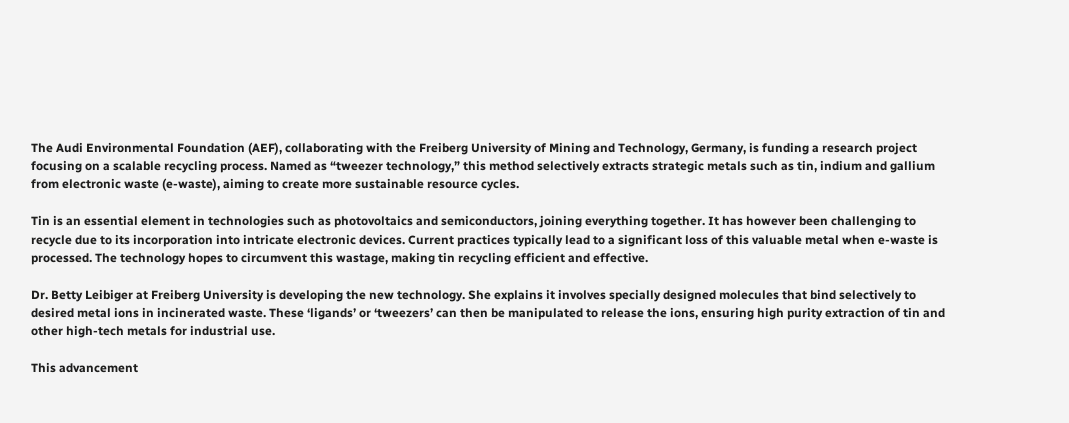The Audi Environmental Foundation (AEF), collaborating with the Freiberg University of Mining and Technology, Germany, is funding a research project focusing on a scalable recycling process. Named as “tweezer technology,” this method selectively extracts strategic metals such as tin, indium and gallium from electronic waste (e-waste), aiming to create more sustainable resource cycles.

Tin is an essential element in technologies such as photovoltaics and semiconductors, joining everything together. It has however been challenging to recycle due to its incorporation into intricate electronic devices. Current practices typically lead to a significant loss of this valuable metal when e-waste is processed. The technology hopes to circumvent this wastage, making tin recycling efficient and effective.

Dr. Betty Leibiger at Freiberg University is developing the new technology. She explains it involves specially designed molecules that bind selectively to desired metal ions in incinerated waste. These ‘ligands’ or ‘tweezers’ can then be manipulated to release the ions, ensuring high purity extraction of tin and other high-tech metals for industrial use.

This advancement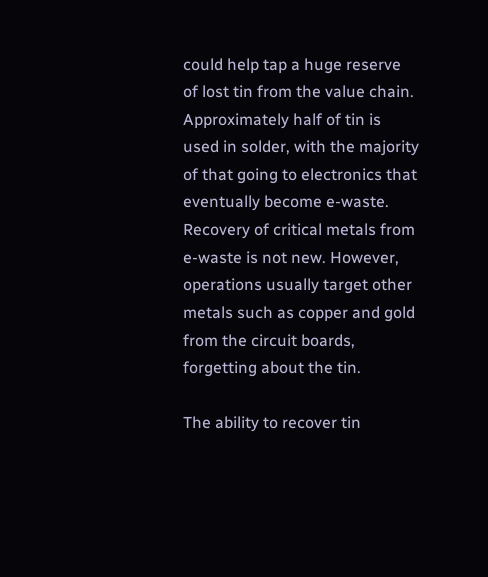could help tap a huge reserve of lost tin from the value chain. Approximately half of tin is used in solder, with the majority of that going to electronics that eventually become e-waste. Recovery of critical metals from e-waste is not new. However, operations usually target other metals such as copper and gold from the circuit boards, forgetting about the tin.

The ability to recover tin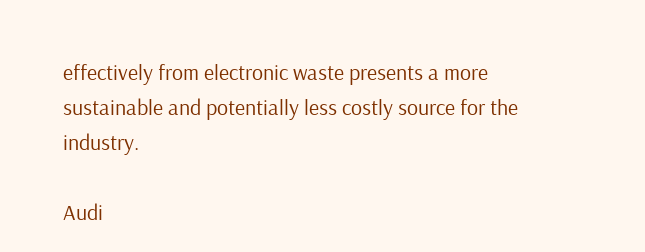effectively from electronic waste presents a more sustainable and potentially less costly source for the industry.

Audi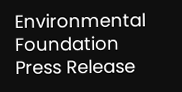Environmental Foundation Press Release